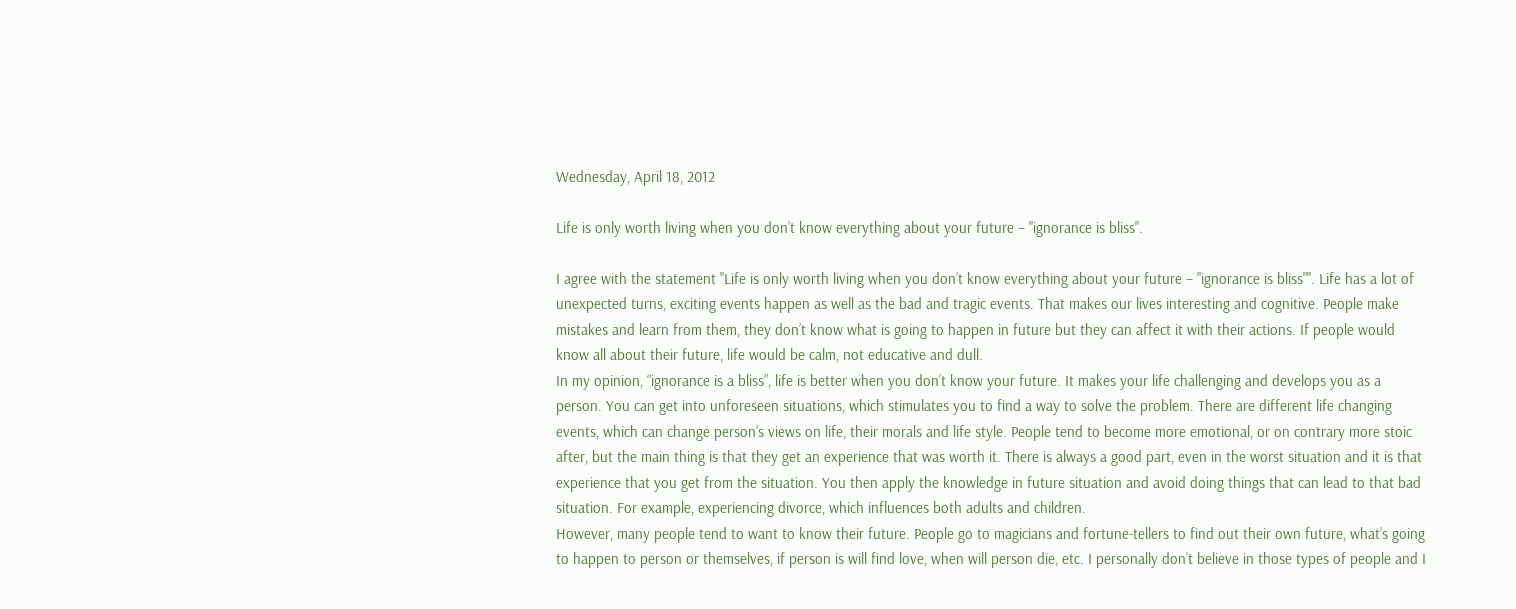Wednesday, April 18, 2012

Life is only worth living when you don’t know everything about your future – "ignorance is bliss".

I agree with the statement "Life is only worth living when you don’t know everything about your future – "ignorance is bliss"". Life has a lot of unexpected turns, exciting events happen as well as the bad and tragic events. That makes our lives interesting and cognitive. People make mistakes and learn from them, they don’t know what is going to happen in future but they can affect it with their actions. If people would know all about their future, life would be calm, not educative and dull.
In my opinion, “ignorance is a bliss”, life is better when you don’t know your future. It makes your life challenging and develops you as a person. You can get into unforeseen situations, which stimulates you to find a way to solve the problem. There are different life changing events, which can change person’s views on life, their morals and life style. People tend to become more emotional, or on contrary more stoic after, but the main thing is that they get an experience that was worth it. There is always a good part, even in the worst situation and it is that experience that you get from the situation. You then apply the knowledge in future situation and avoid doing things that can lead to that bad situation. For example, experiencing divorce, which influences both adults and children.
However, many people tend to want to know their future. People go to magicians and fortune-tellers to find out their own future, what’s going to happen to person or themselves, if person is will find love, when will person die, etc. I personally don’t believe in those types of people and I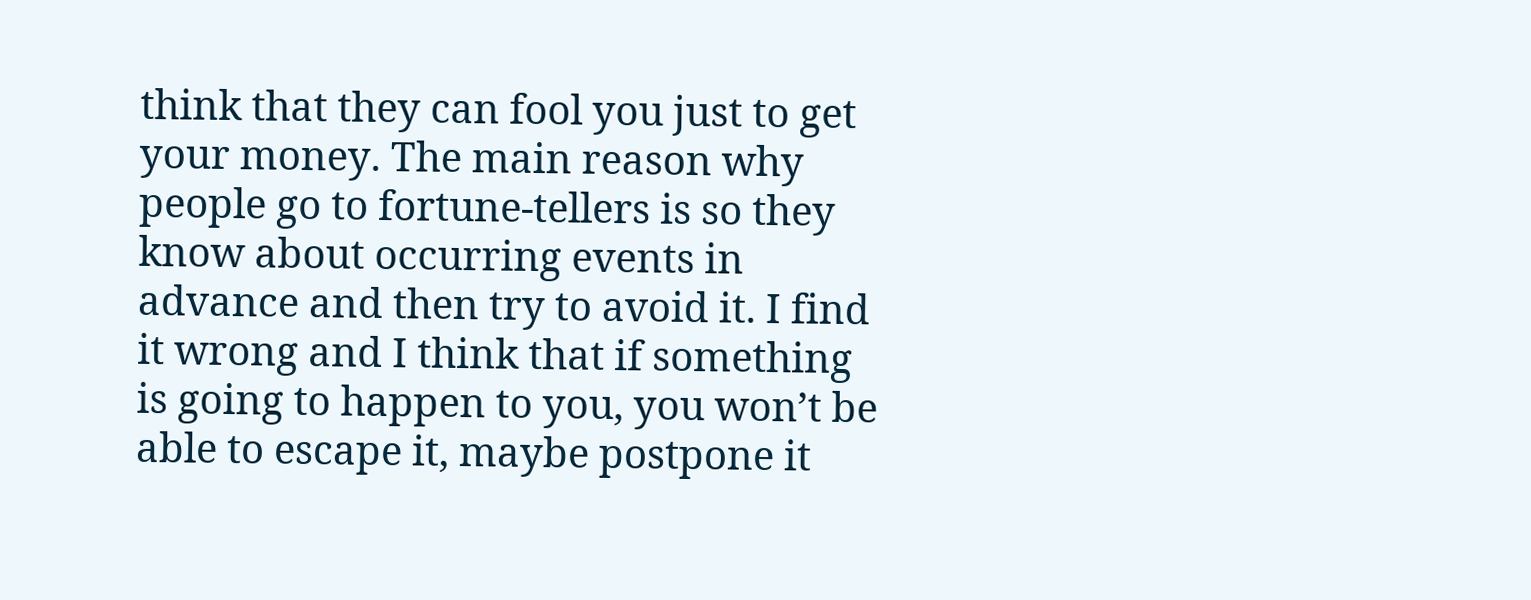think that they can fool you just to get your money. The main reason why people go to fortune-tellers is so they know about occurring events in advance and then try to avoid it. I find it wrong and I think that if something is going to happen to you, you won’t be able to escape it, maybe postpone it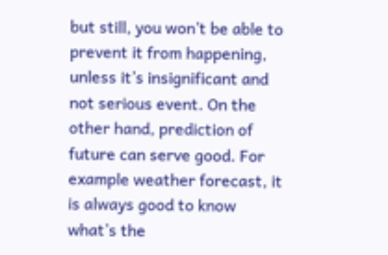but still, you won’t be able to prevent it from happening, unless it’s insignificant and not serious event. On the other hand, prediction of future can serve good. For example weather forecast, it is always good to know what’s the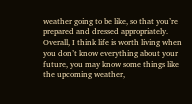weather going to be like, so that you’re prepared and dressed appropriately.
Overall, I think life is worth living when you don’t know everything about your future, you may know some things like the upcoming weather,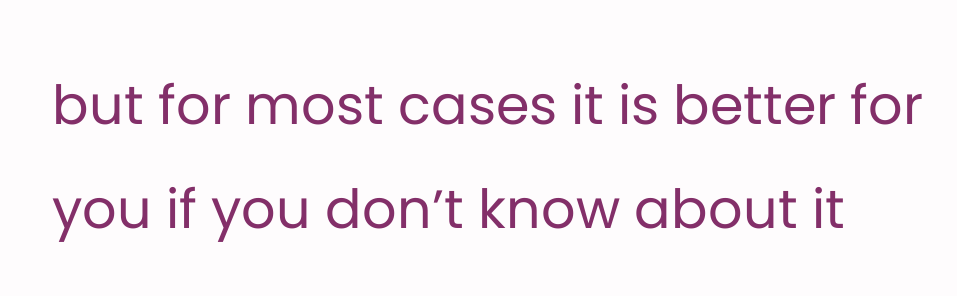but for most cases it is better for you if you don’t know about it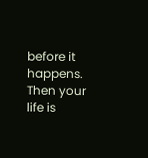before it happens. Then your life is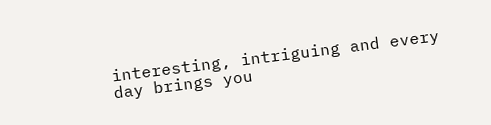interesting, intriguing and every day brings you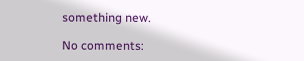something new.

No comments: